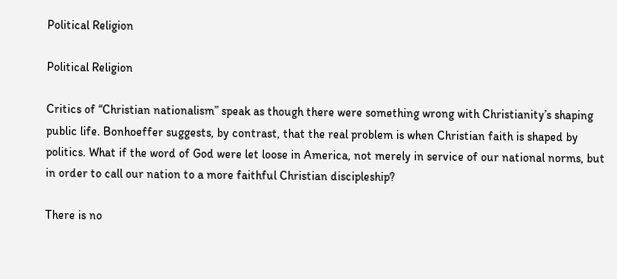Political Religion

Political Religion

Critics of “Christian nationalism” speak as though there were something wrong with Christianity’s shaping public life. Bonhoeffer suggests, by contrast, that the real problem is when Christian faith is shaped by politics. What if the word of God were let loose in America, not merely in service of our national norms, but in order to call our nation to a more faithful Christian discipleship?

There is no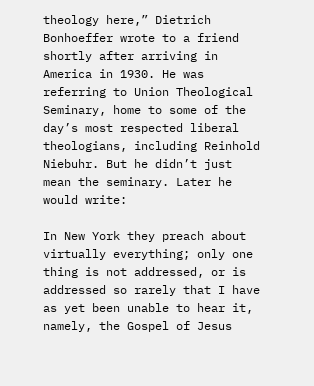theology here,” Dietrich Bonhoeffer wrote to a friend shortly after arriving in America in 1930. He was referring to Union Theological Seminary, home to some of the day’s most respected liberal theologians, including Reinhold Niebuhr. But he didn’t just mean the seminary. Later he would write:

In New York they preach about virtually everything; only one thing is not addressed, or is addressed so rarely that I have as yet been unable to hear it, namely, the Gospel of Jesus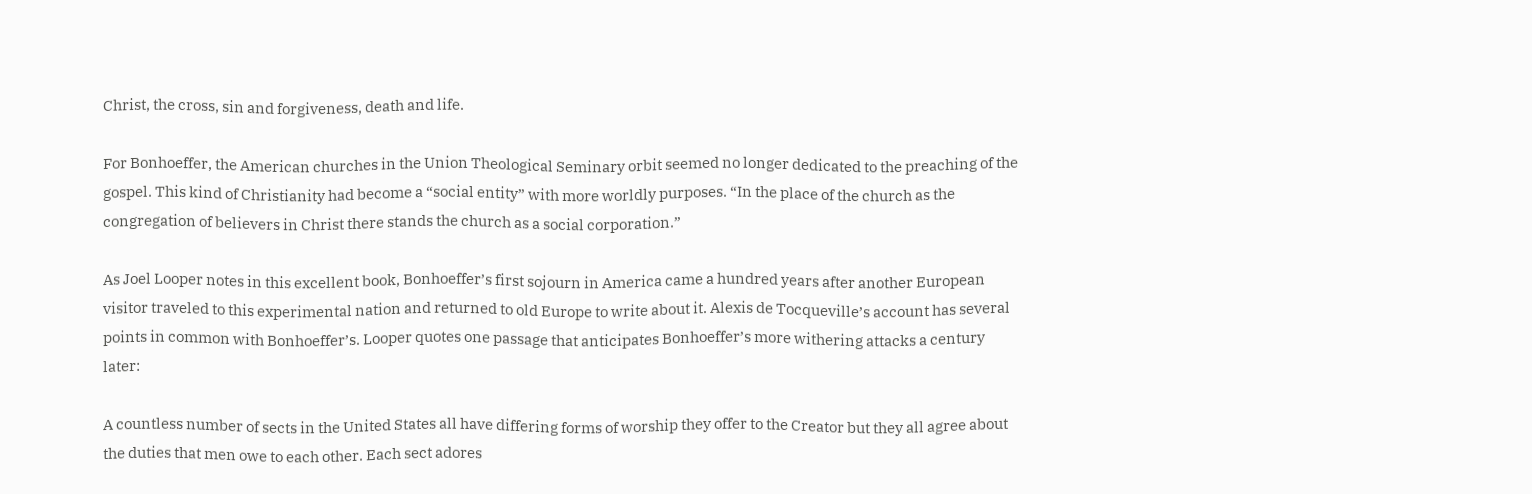Christ, the cross, sin and forgiveness, death and life.

For Bonhoeffer, the American churches in the Union Theological Seminary orbit seemed no longer dedicated to the preaching of the gospel. This kind of Christianity had become a “social entity” with more worldly purposes. “In the place of the church as the congregation of believers in Christ there stands the church as a social corporation.”

As Joel Looper notes in this excellent book, Bonhoeffer’s first sojourn in America came a hundred years after another European visitor traveled to this experimental nation and returned to old Europe to write about it. Alexis de Tocqueville’s account has several points in common with Bonhoeffer’s. Looper quotes one passage that anticipates Bonhoeffer’s more withering attacks a century later:

A countless number of sects in the United States all have differing forms of worship they offer to the Creator but they all agree about the duties that men owe to each other. Each sect adores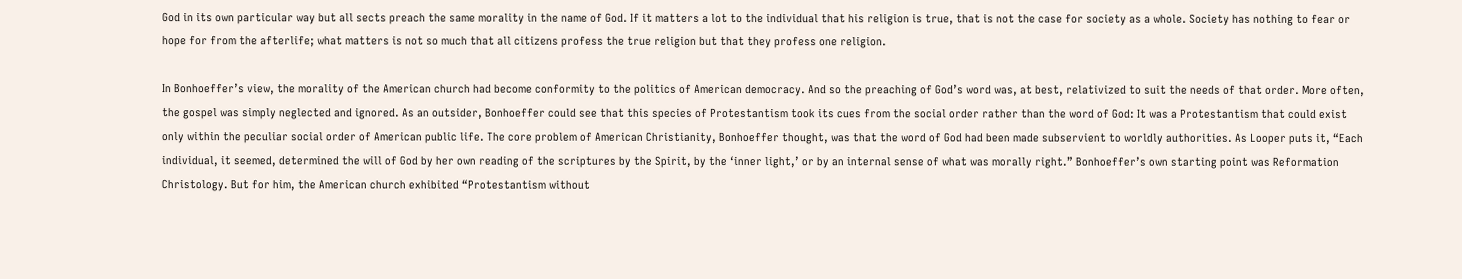God in its own particular way but all sects preach the same morality in the name of God. If it matters a lot to the individual that his religion is true, that is not the case for society as a whole. Society has nothing to fear or hope for from the afterlife; what matters is not so much that all citizens profess the true religion but that they profess one religion.

In Bonhoeffer’s view, the morality of the American church had become conformity to the politics of American democracy. And so the preaching of God’s word was, at best, relativized to suit the needs of that order. More often, the gospel was simply neglected and ignored. As an outsider, Bonhoeffer could see that this species of Protestantism took its cues from the social order rather than the word of God: It was a Protestantism that could exist only within the peculiar social order of American public life. The core problem of American Christianity, Bonhoeffer thought, was that the word of God had been made subservient to worldly authorities. As Looper puts it, “Each individual, it seemed, determined the will of God by her own reading of the scriptures by the Spirit, by the ‘inner light,’ or by an internal sense of what was morally right.” Bonhoeffer’s own starting point was Reformation Christology. But for him, the American church exhibited “Protestantism without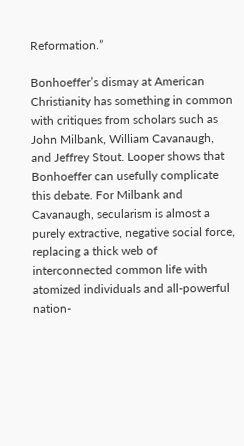Reformation.”

Bonhoeffer’s dismay at American Christianity has something in common with critiques from scholars such as John Milbank, William Cavanaugh, and Jeffrey Stout. Looper shows that Bonhoeffer can usefully complicate this debate. For Milbank and Cavanaugh, secularism is almost a purely extractive, negative social force, replacing a thick web of interconnected common life with atomized individuals and all-powerful nation-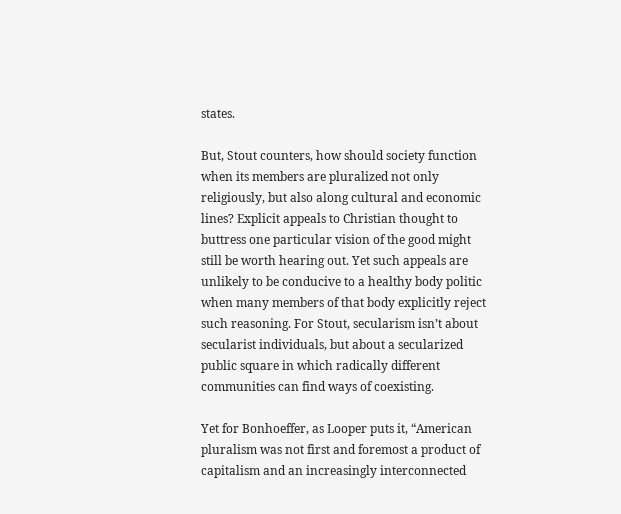states.

But, Stout counters, how should society function when its members are pluralized not only religiously, but also along cultural and economic lines? Explicit appeals to Christian thought to buttress one particular vision of the good might still be worth hearing out. Yet such appeals are unlikely to be conducive to a healthy body politic when many members of that body explicitly reject such reasoning. For Stout, secularism isn’t about secularist individuals, but about a secularized public square in which radically different communities can find ways of coexisting.

Yet for Bonhoeffer, as Looper puts it, “American pluralism was not first and foremost a product of capitalism and an increasingly interconnected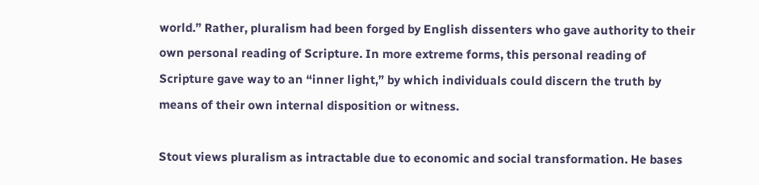world.” Rather, pluralism had been forged by English dissenters who gave authority to their own personal reading of Scripture. In more extreme forms, this personal reading of Scripture gave way to an “inner light,” by which individuals could discern the truth by means of their own internal disposition or witness.

Stout views pluralism as intractable due to economic and social transformation. He bases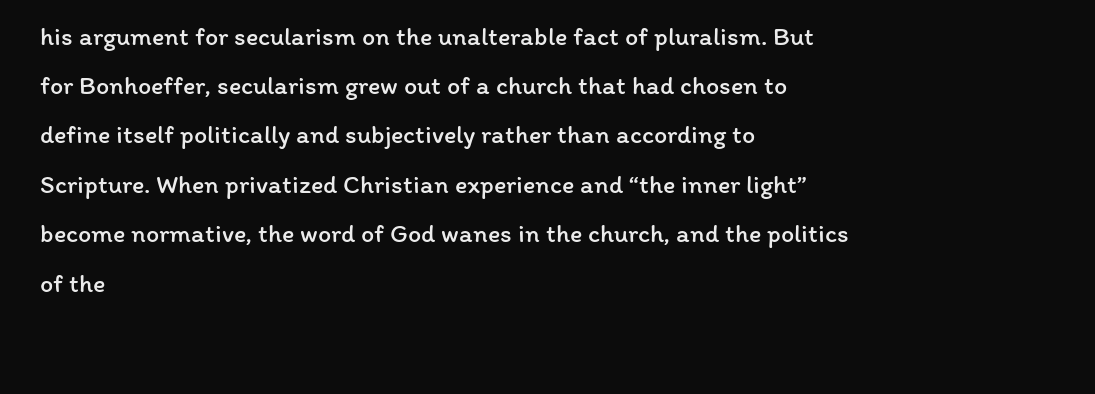his argument for secularism on the unalterable fact of pluralism. But for Bonhoeffer, secularism grew out of a church that had chosen to define itself politically and subjectively rather than according to Scripture. When privatized Christian experience and “the inner light” become normative, the word of God wanes in the church, and the politics of the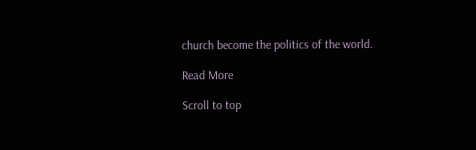church become the politics of the world.

Read More

Scroll to top